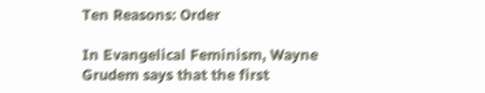Ten Reasons: Order

In Evangelical Feminism, Wayne Grudem says that the first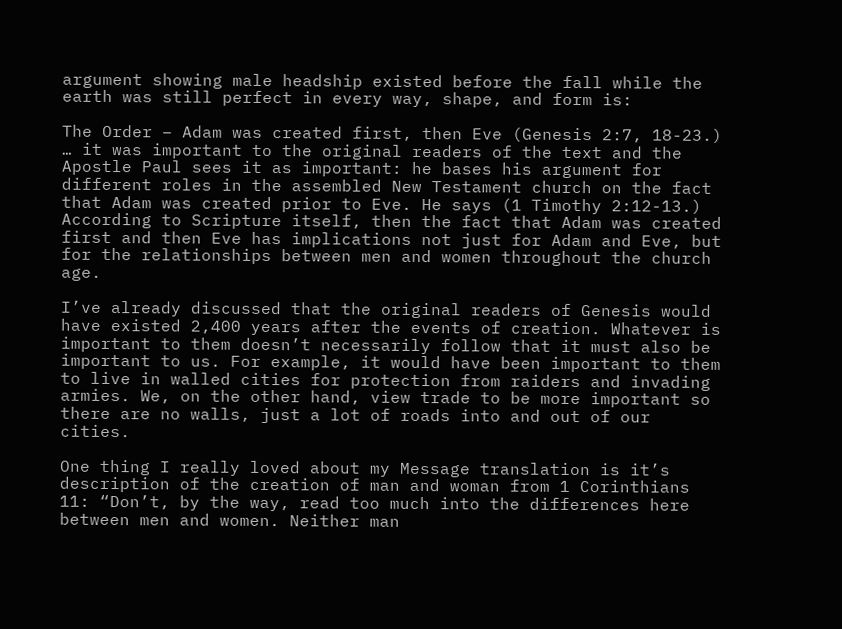argument showing male headship existed before the fall while the earth was still perfect in every way, shape, and form is:

The Order – Adam was created first, then Eve (Genesis 2:7, 18-23.) … it was important to the original readers of the text and the Apostle Paul sees it as important: he bases his argument for different roles in the assembled New Testament church on the fact that Adam was created prior to Eve. He says (1 Timothy 2:12-13.) According to Scripture itself, then the fact that Adam was created first and then Eve has implications not just for Adam and Eve, but for the relationships between men and women throughout the church age.

I’ve already discussed that the original readers of Genesis would have existed 2,400 years after the events of creation. Whatever is important to them doesn’t necessarily follow that it must also be important to us. For example, it would have been important to them to live in walled cities for protection from raiders and invading armies. We, on the other hand, view trade to be more important so there are no walls, just a lot of roads into and out of our cities.

One thing I really loved about my Message translation is it’s description of the creation of man and woman from 1 Corinthians 11: “Don’t, by the way, read too much into the differences here between men and women. Neither man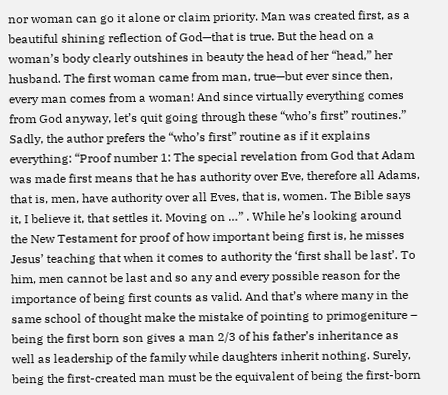nor woman can go it alone or claim priority. Man was created first, as a beautiful shining reflection of God—that is true. But the head on a woman’s body clearly outshines in beauty the head of her “head,” her husband. The first woman came from man, true—but ever since then, every man comes from a woman! And since virtually everything comes from God anyway, let’s quit going through these “who’s first” routines.”
Sadly, the author prefers the “who’s first” routine as if it explains everything: “Proof number 1: The special revelation from God that Adam was made first means that he has authority over Eve, therefore all Adams, that is, men, have authority over all Eves, that is, women. The Bible says it, I believe it, that settles it. Moving on …” . While he’s looking around the New Testament for proof of how important being first is, he misses Jesus’ teaching that when it comes to authority the ‘first shall be last’. To him, men cannot be last and so any and every possible reason for the importance of being first counts as valid. And that’s where many in the same school of thought make the mistake of pointing to primogeniture – being the first born son gives a man 2/3 of his father’s inheritance as well as leadership of the family while daughters inherit nothing. Surely, being the first-created man must be the equivalent of being the first-born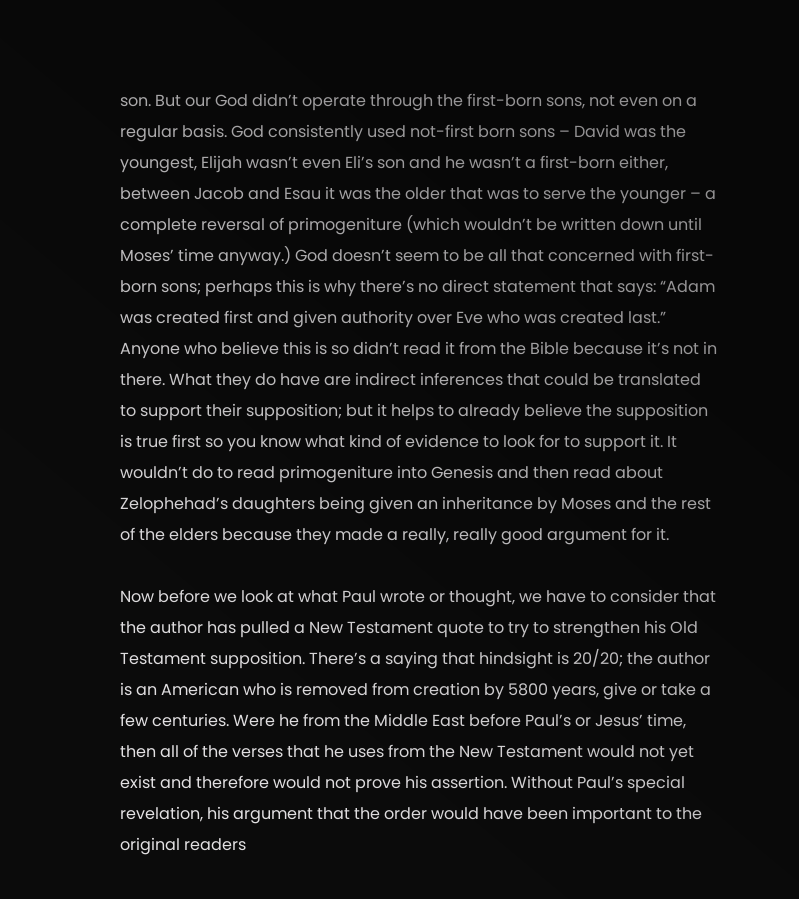son. But our God didn’t operate through the first-born sons, not even on a regular basis. God consistently used not-first born sons – David was the youngest, Elijah wasn’t even Eli’s son and he wasn’t a first-born either, between Jacob and Esau it was the older that was to serve the younger – a complete reversal of primogeniture (which wouldn’t be written down until Moses’ time anyway.) God doesn’t seem to be all that concerned with first-born sons; perhaps this is why there’s no direct statement that says: “Adam was created first and given authority over Eve who was created last.” Anyone who believe this is so didn’t read it from the Bible because it’s not in there. What they do have are indirect inferences that could be translated to support their supposition; but it helps to already believe the supposition is true first so you know what kind of evidence to look for to support it. It wouldn’t do to read primogeniture into Genesis and then read about Zelophehad’s daughters being given an inheritance by Moses and the rest of the elders because they made a really, really good argument for it.

Now before we look at what Paul wrote or thought, we have to consider that the author has pulled a New Testament quote to try to strengthen his Old Testament supposition. There’s a saying that hindsight is 20/20; the author is an American who is removed from creation by 5800 years, give or take a few centuries. Were he from the Middle East before Paul’s or Jesus’ time, then all of the verses that he uses from the New Testament would not yet exist and therefore would not prove his assertion. Without Paul’s special revelation, his argument that the order would have been important to the original readers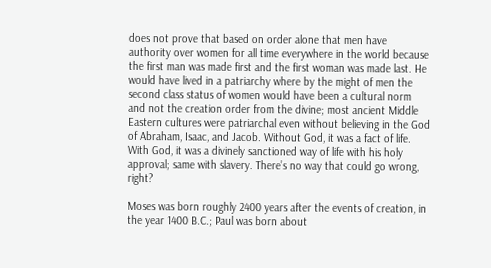does not prove that based on order alone that men have authority over women for all time everywhere in the world because the first man was made first and the first woman was made last. He would have lived in a patriarchy where by the might of men the second class status of women would have been a cultural norm and not the creation order from the divine; most ancient Middle Eastern cultures were patriarchal even without believing in the God of Abraham, Isaac, and Jacob. Without God, it was a fact of life. With God, it was a divinely sanctioned way of life with his holy approval; same with slavery. There’s no way that could go wrong, right?

Moses was born roughly 2400 years after the events of creation, in the year 1400 B.C.; Paul was born about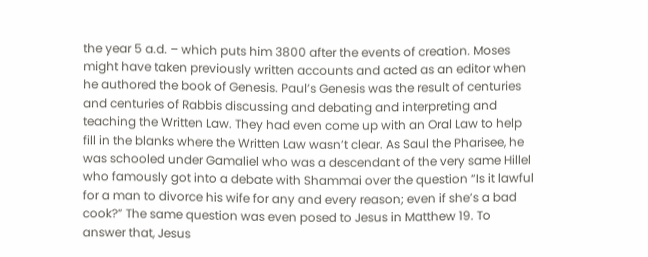the year 5 a.d. – which puts him 3800 after the events of creation. Moses might have taken previously written accounts and acted as an editor when he authored the book of Genesis. Paul’s Genesis was the result of centuries and centuries of Rabbis discussing and debating and interpreting and teaching the Written Law. They had even come up with an Oral Law to help fill in the blanks where the Written Law wasn’t clear. As Saul the Pharisee, he was schooled under Gamaliel who was a descendant of the very same Hillel who famously got into a debate with Shammai over the question “Is it lawful for a man to divorce his wife for any and every reason; even if she’s a bad cook?” The same question was even posed to Jesus in Matthew 19. To answer that, Jesus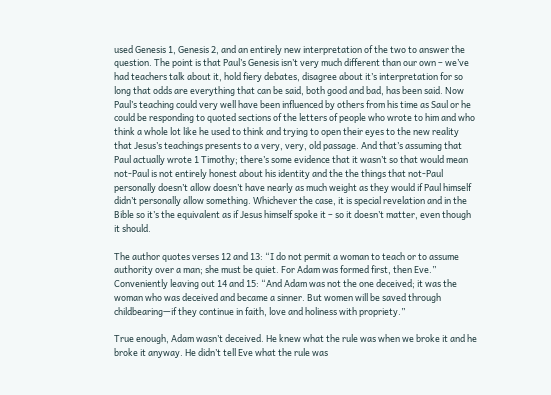used Genesis 1, Genesis 2, and an entirely new interpretation of the two to answer the question. The point is that Paul’s Genesis isn’t very much different than our own – we’ve had teachers talk about it, hold fiery debates, disagree about it’s interpretation for so long that odds are everything that can be said, both good and bad, has been said. Now Paul’s teaching could very well have been influenced by others from his time as Saul or he could be responding to quoted sections of the letters of people who wrote to him and who think a whole lot like he used to think and trying to open their eyes to the new reality that Jesus’s teachings presents to a very, very, old passage. And that’s assuming that Paul actually wrote 1 Timothy; there’s some evidence that it wasn’t so that would mean not-Paul is not entirely honest about his identity and the the things that not-Paul personally doesn’t allow doesn’t have nearly as much weight as they would if Paul himself didn’t personally allow something. Whichever the case, it is special revelation and in the Bible so it’s the equivalent as if Jesus himself spoke it – so it doesn’t matter, even though it should.

The author quotes verses 12 and 13: “I do not permit a woman to teach or to assume authority over a man; she must be quiet. For Adam was formed first, then Eve.” Conveniently leaving out 14 and 15: “And Adam was not the one deceived; it was the woman who was deceived and became a sinner. But women will be saved through childbearing—if they continue in faith, love and holiness with propriety.”

True enough, Adam wasn’t deceived. He knew what the rule was when we broke it and he broke it anyway. He didn’t tell Eve what the rule was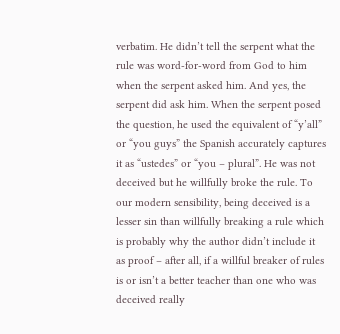verbatim. He didn’t tell the serpent what the rule was word-for-word from God to him when the serpent asked him. And yes, the serpent did ask him. When the serpent posed the question, he used the equivalent of “y’all” or “you guys” the Spanish accurately captures it as “ustedes” or “you – plural”. He was not deceived but he willfully broke the rule. To our modern sensibility, being deceived is a lesser sin than willfully breaking a rule which is probably why the author didn’t include it as proof – after all, if a willful breaker of rules is or isn’t a better teacher than one who was deceived really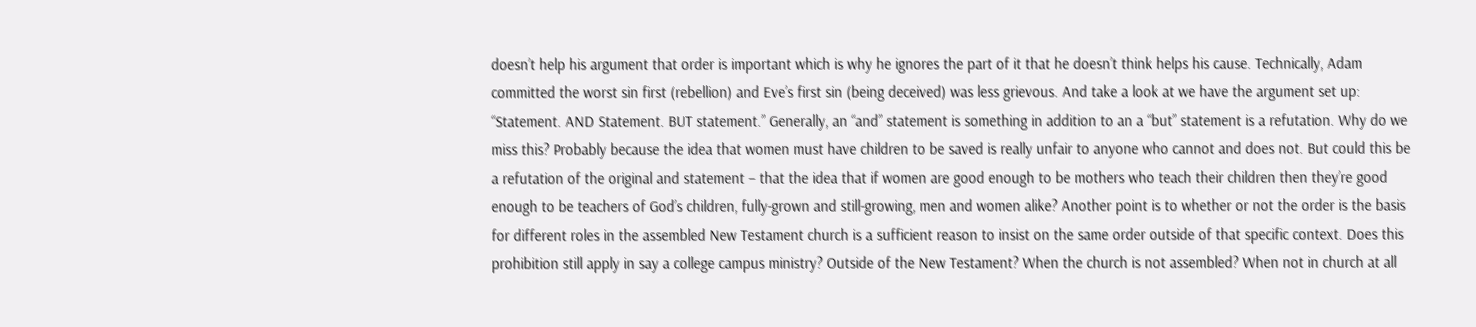doesn’t help his argument that order is important which is why he ignores the part of it that he doesn’t think helps his cause. Technically, Adam committed the worst sin first (rebellion) and Eve’s first sin (being deceived) was less grievous. And take a look at we have the argument set up: “Statement. AND Statement. BUT statement.” Generally, an “and” statement is something in addition to an a “but” statement is a refutation. Why do we miss this? Probably because the idea that women must have children to be saved is really unfair to anyone who cannot and does not. But could this be a refutation of the original and statement – that the idea that if women are good enough to be mothers who teach their children then they’re good enough to be teachers of God’s children, fully-grown and still-growing, men and women alike? Another point is to whether or not the order is the basis for different roles in the assembled New Testament church is a sufficient reason to insist on the same order outside of that specific context. Does this prohibition still apply in say a college campus ministry? Outside of the New Testament? When the church is not assembled? When not in church at all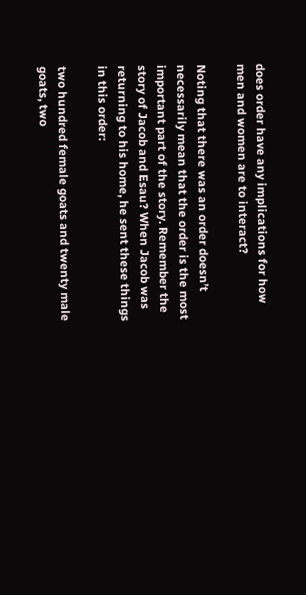does order have any implications for how men and women are to interact?

Noting that there was an order doesn’t necessarily mean that the order is the most important part of the story. Remember the story of Jacob and Esau? When Jacob was returning to his home, he sent these things in this order:

two hundred female goats and twenty male goats, two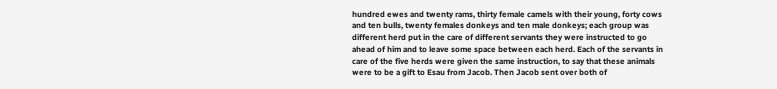hundred ewes and twenty rams, thirty female camels with their young, forty cows and ten bulls, twenty females donkeys and ten male donkeys; each group was different herd put in the care of different servants they were instructed to go ahead of him and to leave some space between each herd. Each of the servants in care of the five herds were given the same instruction, to say that these animals were to be a gift to Esau from Jacob. Then Jacob sent over both of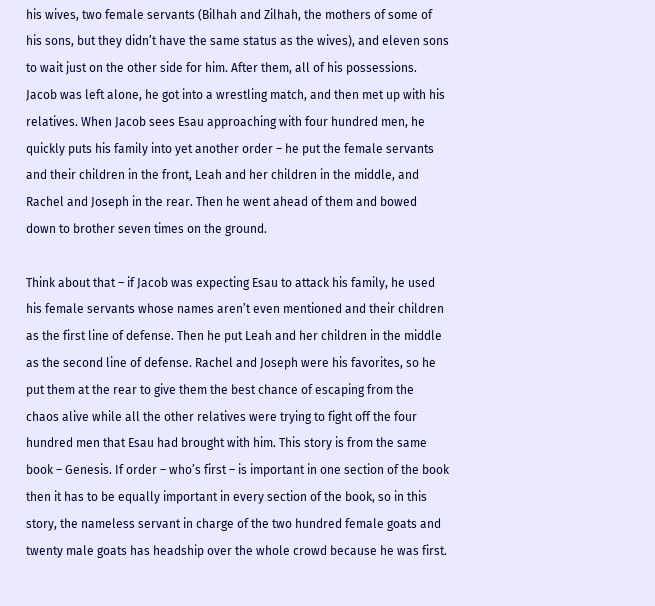his wives, two female servants (Bilhah and Zilhah, the mothers of some of his sons, but they didn’t have the same status as the wives), and eleven sons to wait just on the other side for him. After them, all of his possessions. Jacob was left alone, he got into a wrestling match, and then met up with his relatives. When Jacob sees Esau approaching with four hundred men, he quickly puts his family into yet another order – he put the female servants and their children in the front, Leah and her children in the middle, and Rachel and Joseph in the rear. Then he went ahead of them and bowed down to brother seven times on the ground.

Think about that – if Jacob was expecting Esau to attack his family, he used his female servants whose names aren’t even mentioned and their children as the first line of defense. Then he put Leah and her children in the middle as the second line of defense. Rachel and Joseph were his favorites, so he put them at the rear to give them the best chance of escaping from the chaos alive while all the other relatives were trying to fight off the four hundred men that Esau had brought with him. This story is from the same book – Genesis. If order – who’s first – is important in one section of the book then it has to be equally important in every section of the book, so in this story, the nameless servant in charge of the two hundred female goats and twenty male goats has headship over the whole crowd because he was first.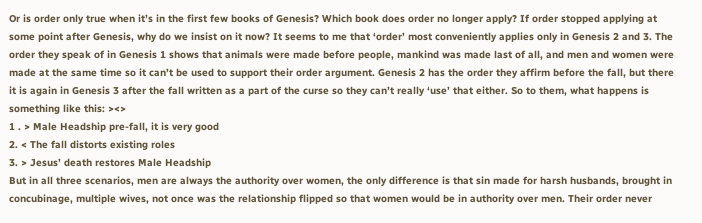Or is order only true when it’s in the first few books of Genesis? Which book does order no longer apply? If order stopped applying at some point after Genesis, why do we insist on it now? It seems to me that ‘order’ most conveniently applies only in Genesis 2 and 3. The order they speak of in Genesis 1 shows that animals were made before people, mankind was made last of all, and men and women were made at the same time so it can’t be used to support their order argument. Genesis 2 has the order they affirm before the fall, but there it is again in Genesis 3 after the fall written as a part of the curse so they can’t really ‘use’ that either. So to them, what happens is something like this: ><>
1 . > Male Headship pre-fall, it is very good
2. < The fall distorts existing roles
3. > Jesus’ death restores Male Headship
But in all three scenarios, men are always the authority over women, the only difference is that sin made for harsh husbands, brought in concubinage, multiple wives, not once was the relationship flipped so that women would be in authority over men. Their order never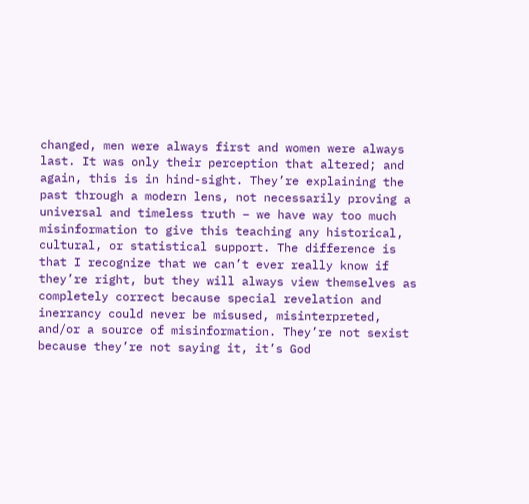changed, men were always first and women were always last. It was only their perception that altered; and again, this is in hind-sight. They’re explaining the past through a modern lens, not necessarily proving a universal and timeless truth – we have way too much misinformation to give this teaching any historical, cultural, or statistical support. The difference is that I recognize that we can’t ever really know if they’re right, but they will always view themselves as completely correct because special revelation and inerrancy could never be misused, misinterpreted, and/or a source of misinformation. They’re not sexist because they’re not saying it, it’s God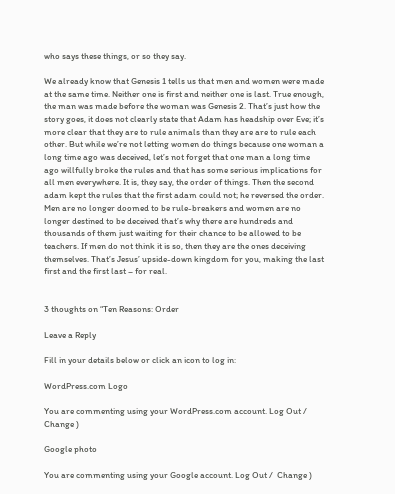who says these things, or so they say.

We already know that Genesis 1 tells us that men and women were made at the same time. Neither one is first and neither one is last. True enough, the man was made before the woman was Genesis 2. That’s just how the story goes, it does not clearly state that Adam has headship over Eve; it’s more clear that they are to rule animals than they are are to rule each other. But while we’re not letting women do things because one woman a long time ago was deceived, let’s not forget that one man a long time ago willfully broke the rules and that has some serious implications for all men everywhere. It is, they say, the order of things. Then the second adam kept the rules that the first adam could not; he reversed the order. Men are no longer doomed to be rule-breakers and women are no longer destined to be deceived that’s why there are hundreds and thousands of them just waiting for their chance to be allowed to be teachers. If men do not think it is so, then they are the ones deceiving themselves. That’s Jesus’ upside-down kingdom for you, making the last first and the first last – for real.


3 thoughts on “Ten Reasons: Order

Leave a Reply

Fill in your details below or click an icon to log in:

WordPress.com Logo

You are commenting using your WordPress.com account. Log Out /  Change )

Google photo

You are commenting using your Google account. Log Out /  Change )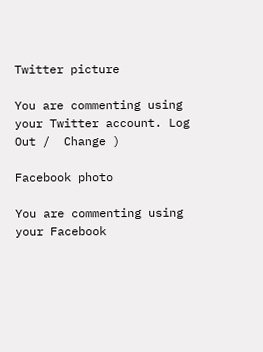Twitter picture

You are commenting using your Twitter account. Log Out /  Change )

Facebook photo

You are commenting using your Facebook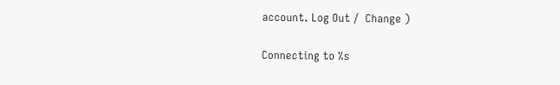account. Log Out /  Change )

Connecting to %s